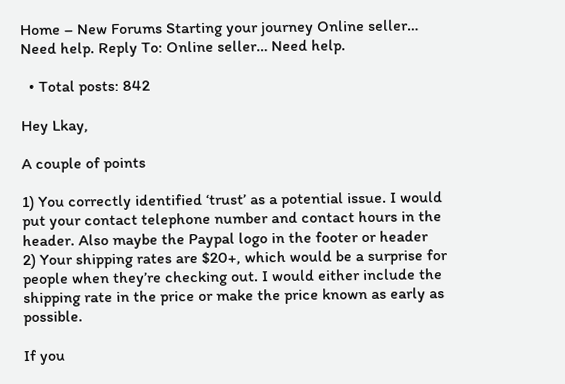Home – New Forums Starting your journey Online seller… Need help. Reply To: Online seller… Need help.

  • Total posts: 842

Hey Lkay,

A couple of points

1) You correctly identified ‘trust’ as a potential issue. I would put your contact telephone number and contact hours in the header. Also maybe the Paypal logo in the footer or header
2) Your shipping rates are $20+, which would be a surprise for people when they’re checking out. I would either include the shipping rate in the price or make the price known as early as possible.

If you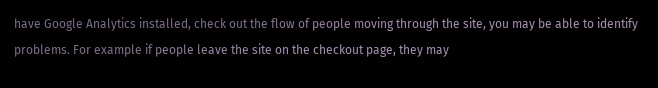have Google Analytics installed, check out the flow of people moving through the site, you may be able to identify problems. For example if people leave the site on the checkout page, they may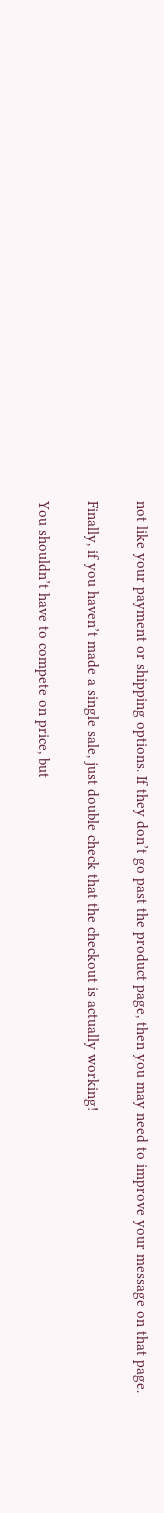not like your payment or shipping options. If they don’t go past the product page, then you may need to improve your message on that page.

Finally, if you haven’t made a single sale, just double check that the checkout is actually working!

You shouldn’t have to compete on price, but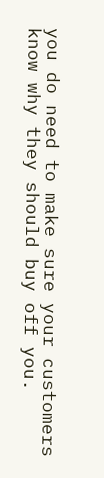you do need to make sure your customers know why they should buy off you.